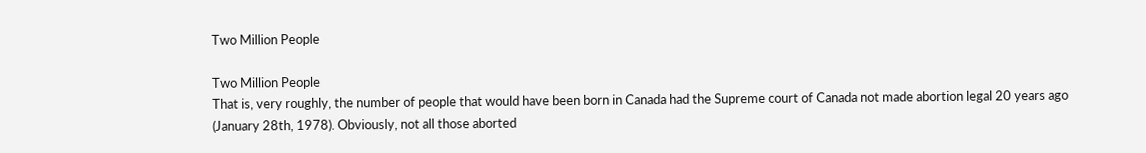Two Million People

Two Million People
That is, very roughly, the number of people that would have been born in Canada had the Supreme court of Canada not made abortion legal 20 years ago (January 28th, 1978). Obviously, not all those aborted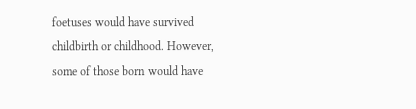foetuses would have survived childbirth or childhood. However, some of those born would have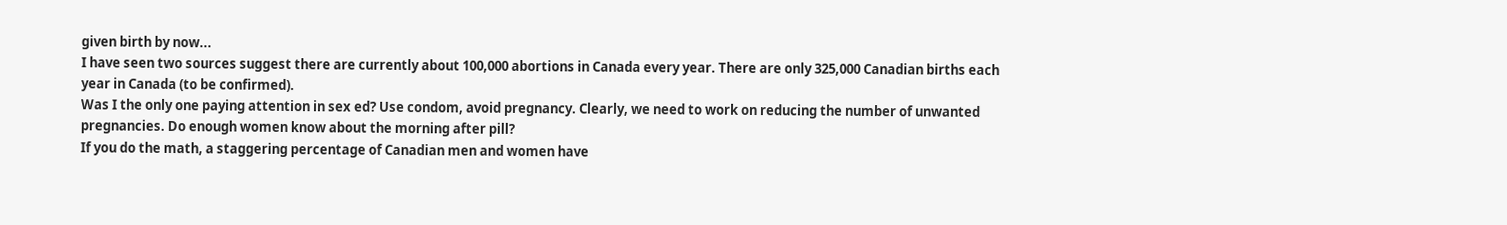given birth by now...
I have seen two sources suggest there are currently about 100,000 abortions in Canada every year. There are only 325,000 Canadian births each year in Canada (to be confirmed).
Was I the only one paying attention in sex ed? Use condom, avoid pregnancy. Clearly, we need to work on reducing the number of unwanted pregnancies. Do enough women know about the morning after pill?
If you do the math, a staggering percentage of Canadian men and women have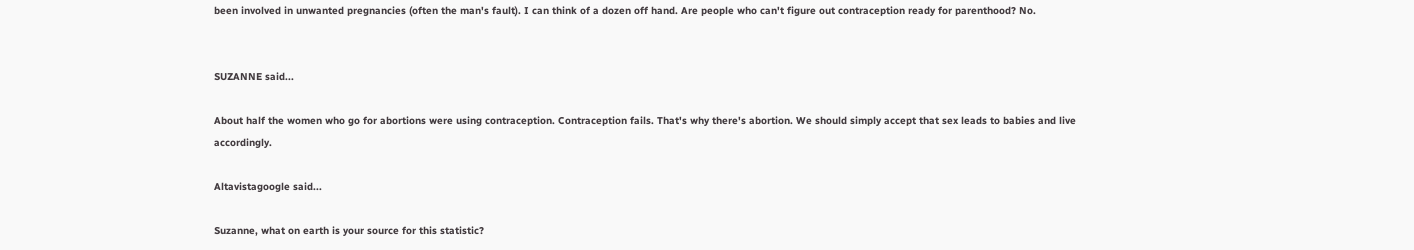been involved in unwanted pregnancies (often the man's fault). I can think of a dozen off hand. Are people who can't figure out contraception ready for parenthood? No.


SUZANNE said...

About half the women who go for abortions were using contraception. Contraception fails. That's why there's abortion. We should simply accept that sex leads to babies and live accordingly.

Altavistagoogle said...

Suzanne, what on earth is your source for this statistic?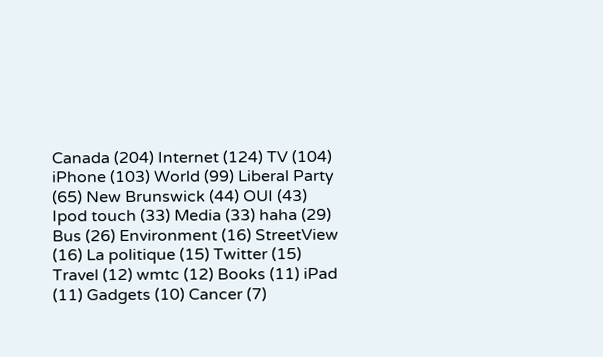Canada (204) Internet (124) TV (104) iPhone (103) World (99) Liberal Party (65) New Brunswick (44) OUI (43) Ipod touch (33) Media (33) haha (29) Bus (26) Environment (16) StreetView (16) La politique (15) Twitter (15) Travel (12) wmtc (12) Books (11) iPad (11) Gadgets (10) Cancer (7)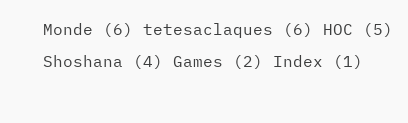Monde (6) tetesaclaques (6) HOC (5) Shoshana (4) Games (2) Index (1)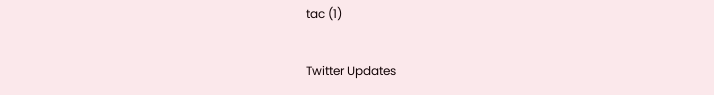tac (1)

Twitter Updates